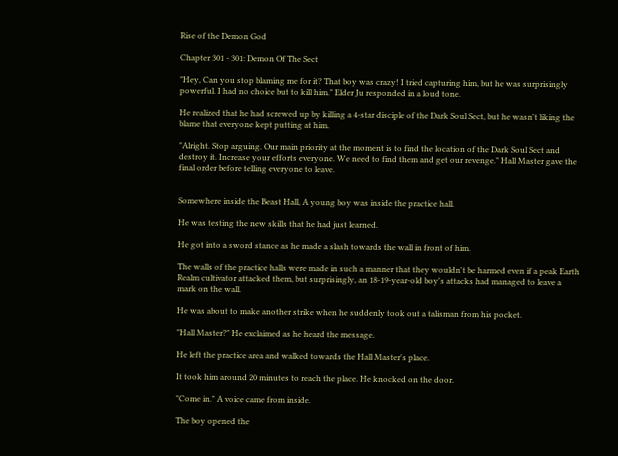Rise of the Demon God

Chapter 301 - 301: Demon Of The Sect

"Hey, Can you stop blaming me for it? That boy was crazy! I tried capturing him, but he was surprisingly powerful. I had no choice but to kill him." Elder Ju responded in a loud tone.

He realized that he had screwed up by killing a 4-star disciple of the Dark Soul Sect, but he wasn't liking the blame that everyone kept putting at him.

"Alright. Stop arguing. Our main priority at the moment is to find the location of the Dark Soul Sect and destroy it. Increase your efforts everyone. We need to find them and get our revenge." Hall Master gave the final order before telling everyone to leave.


Somewhere inside the Beast Hall, A young boy was inside the practice hall.

He was testing the new skills that he had just learned.

He got into a sword stance as he made a slash towards the wall in front of him.

The walls of the practice halls were made in such a manner that they wouldn't be harmed even if a peak Earth Realm cultivator attacked them, but surprisingly, an 18-19-year-old boy's attacks had managed to leave a mark on the wall.

He was about to make another strike when he suddenly took out a talisman from his pocket.

"Hall Master?" He exclaimed as he heard the message.

He left the practice area and walked towards the Hall Master's place.

It took him around 20 minutes to reach the place. He knocked on the door.

"Come in." A voice came from inside.

The boy opened the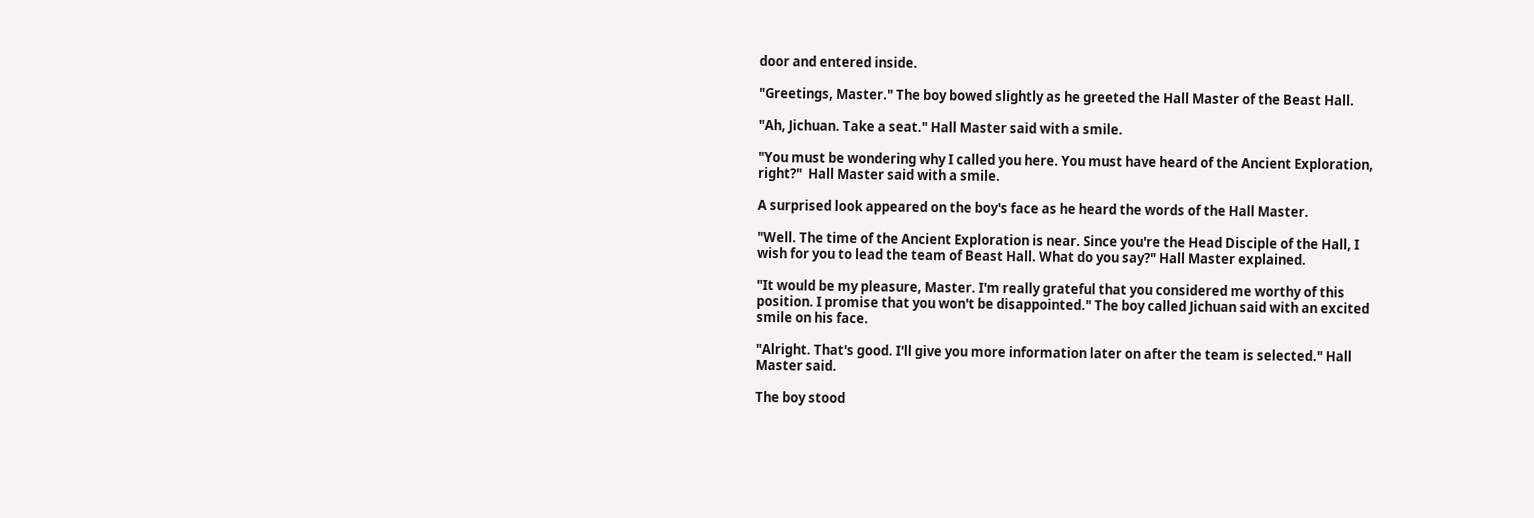door and entered inside.

"Greetings, Master." The boy bowed slightly as he greeted the Hall Master of the Beast Hall.

"Ah, Jichuan. Take a seat." Hall Master said with a smile.

"You must be wondering why I called you here. You must have heard of the Ancient Exploration, right?"  Hall Master said with a smile.

A surprised look appeared on the boy's face as he heard the words of the Hall Master.

"Well. The time of the Ancient Exploration is near. Since you're the Head Disciple of the Hall, I wish for you to lead the team of Beast Hall. What do you say?" Hall Master explained.

"It would be my pleasure, Master. I'm really grateful that you considered me worthy of this position. I promise that you won't be disappointed." The boy called Jichuan said with an excited smile on his face.

"Alright. That's good. I'll give you more information later on after the team is selected." Hall Master said.

The boy stood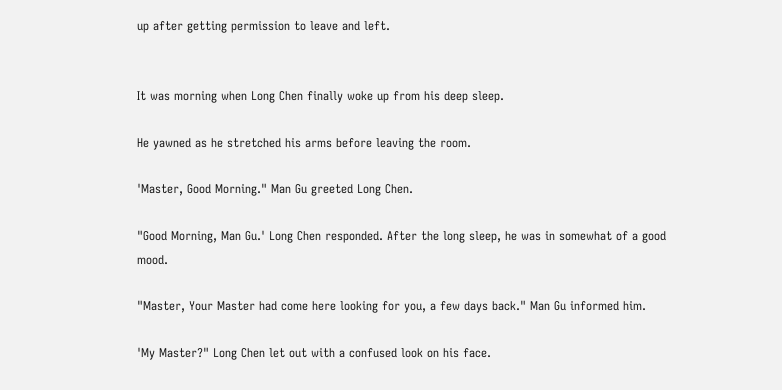up after getting permission to leave and left.


It was morning when Long Chen finally woke up from his deep sleep.

He yawned as he stretched his arms before leaving the room.

'Master, Good Morning." Man Gu greeted Long Chen.

"Good Morning, Man Gu.' Long Chen responded. After the long sleep, he was in somewhat of a good mood.

"Master, Your Master had come here looking for you, a few days back." Man Gu informed him.

'My Master?" Long Chen let out with a confused look on his face.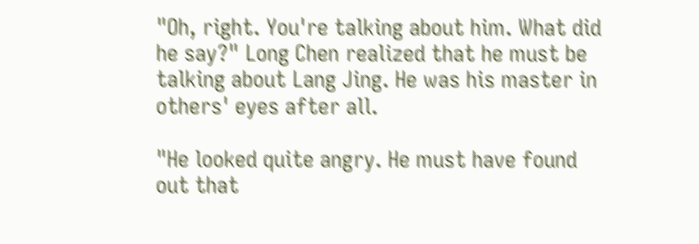"Oh, right. You're talking about him. What did he say?" Long Chen realized that he must be talking about Lang Jing. He was his master in others' eyes after all.

"He looked quite angry. He must have found out that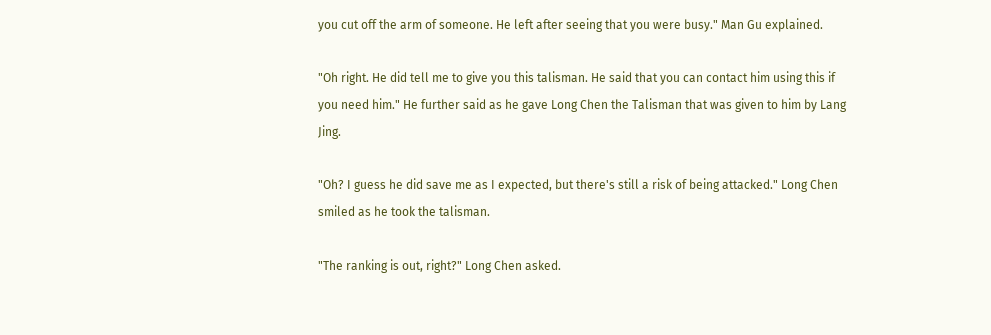you cut off the arm of someone. He left after seeing that you were busy." Man Gu explained.

"Oh right. He did tell me to give you this talisman. He said that you can contact him using this if you need him." He further said as he gave Long Chen the Talisman that was given to him by Lang Jing.

"Oh? I guess he did save me as I expected, but there's still a risk of being attacked." Long Chen smiled as he took the talisman.

"The ranking is out, right?" Long Chen asked.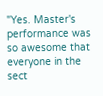"Yes. Master's performance was so awesome that everyone in the sect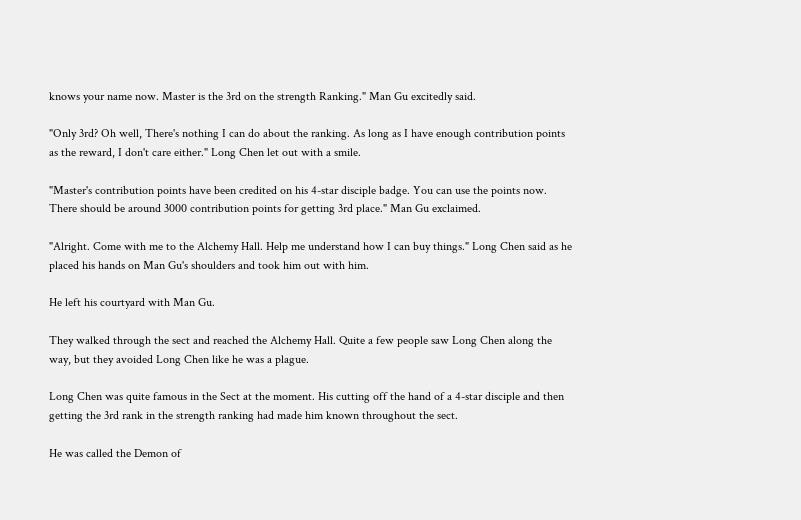knows your name now. Master is the 3rd on the strength Ranking." Man Gu excitedly said.

"Only 3rd? Oh well, There's nothing I can do about the ranking. As long as I have enough contribution points as the reward, I don't care either." Long Chen let out with a smile.

"Master's contribution points have been credited on his 4-star disciple badge. You can use the points now. There should be around 3000 contribution points for getting 3rd place." Man Gu exclaimed.

"Alright. Come with me to the Alchemy Hall. Help me understand how I can buy things." Long Chen said as he placed his hands on Man Gu's shoulders and took him out with him.

He left his courtyard with Man Gu.

They walked through the sect and reached the Alchemy Hall. Quite a few people saw Long Chen along the way, but they avoided Long Chen like he was a plague.

Long Chen was quite famous in the Sect at the moment. His cutting off the hand of a 4-star disciple and then getting the 3rd rank in the strength ranking had made him known throughout the sect.

He was called the Demon of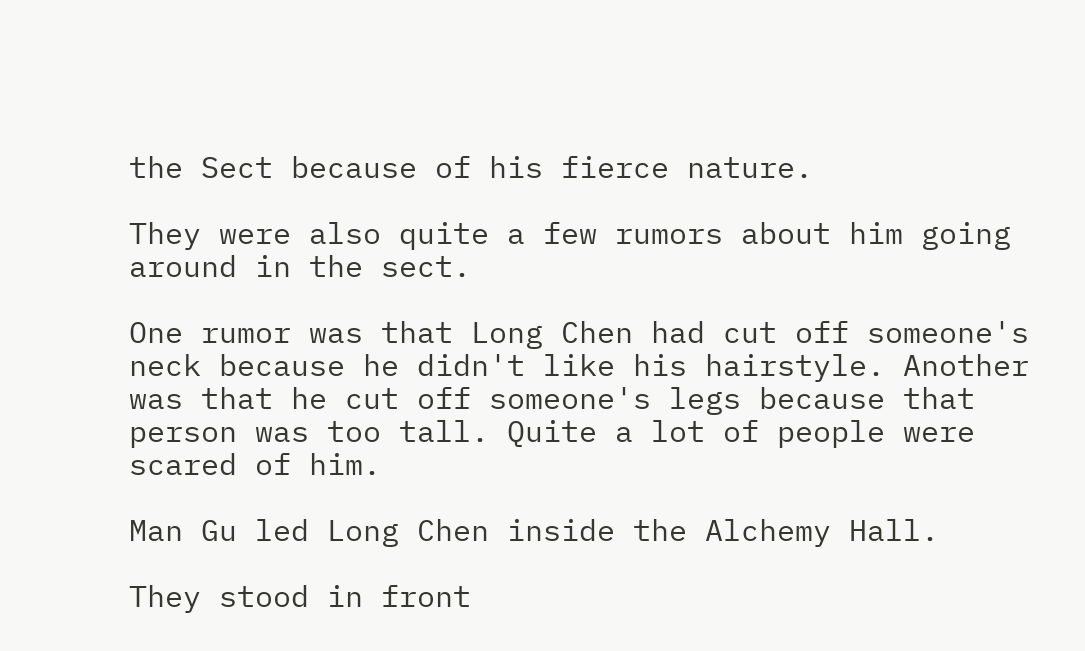the Sect because of his fierce nature.

They were also quite a few rumors about him going around in the sect.

One rumor was that Long Chen had cut off someone's neck because he didn't like his hairstyle. Another was that he cut off someone's legs because that person was too tall. Quite a lot of people were scared of him.

Man Gu led Long Chen inside the Alchemy Hall.

They stood in front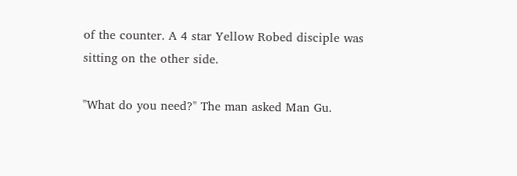of the counter. A 4 star Yellow Robed disciple was sitting on the other side.

"What do you need?" The man asked Man Gu.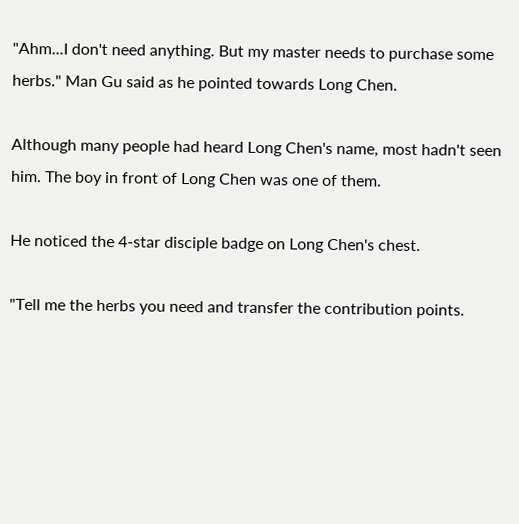"Ahm...I don't need anything. But my master needs to purchase some herbs." Man Gu said as he pointed towards Long Chen.

Although many people had heard Long Chen's name, most hadn't seen him. The boy in front of Long Chen was one of them.

He noticed the 4-star disciple badge on Long Chen's chest.

"Tell me the herbs you need and transfer the contribution points.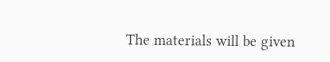The materials will be given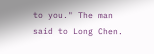to you." The man said to Long Chen.